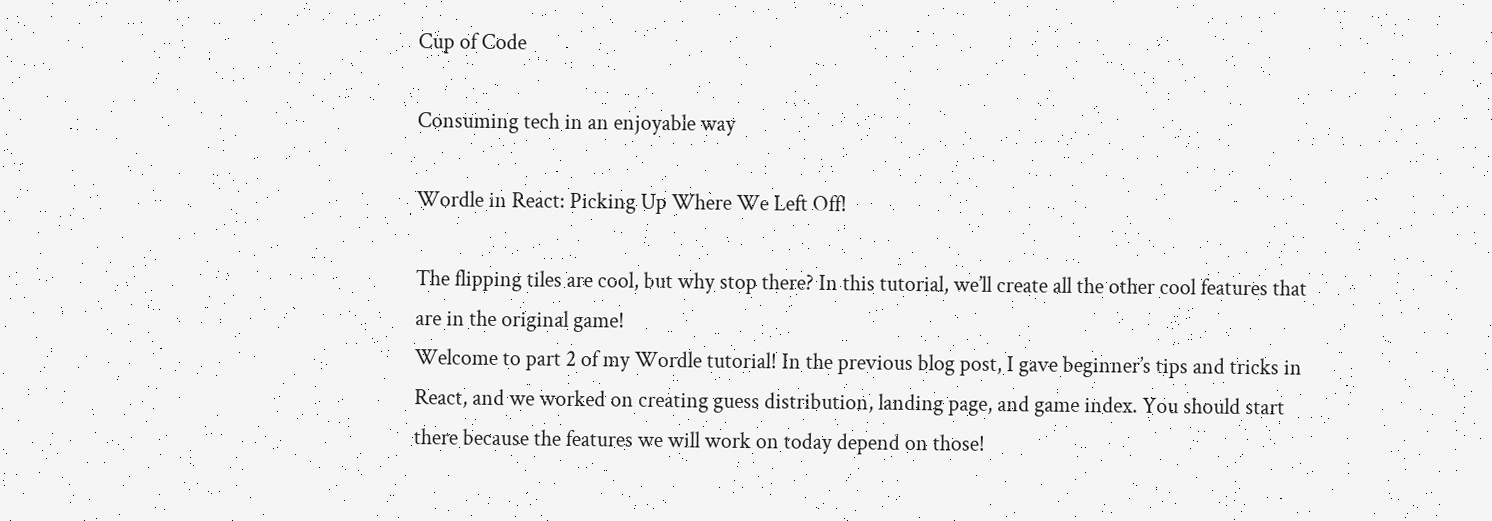Cup of Code

Consuming tech in an enjoyable way

Wordle in React: Picking Up Where We Left Off!

The flipping tiles are cool, but why stop there? In this tutorial, we’ll create all the other cool features that are in the original game!
Welcome to part 2 of my Wordle tutorial! In the previous blog post, I gave beginner’s tips and tricks in React, and we worked on creating guess distribution, landing page, and game index. You should start there because the features we will work on today depend on those!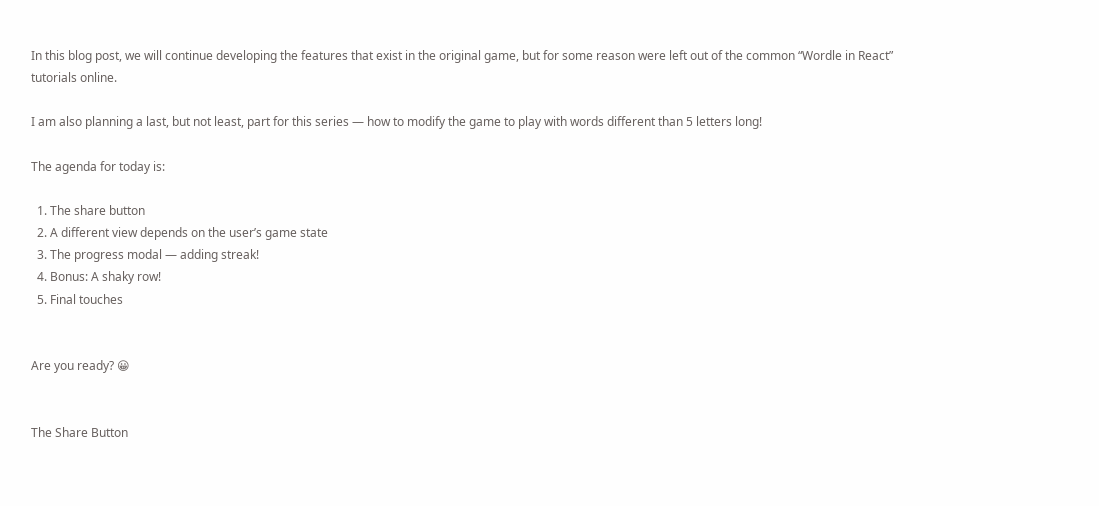In this blog post, we will continue developing the features that exist in the original game, but for some reason were left out of the common “Wordle in React” tutorials online.

I am also planning a last, but not least, part for this series — how to modify the game to play with words different than 5 letters long!

The agenda for today is:

  1. The share button
  2. A different view depends on the user’s game state
  3. The progress modal — adding streak!
  4. Bonus: A shaky row!
  5. Final touches


Are you ready? 😀


The Share Button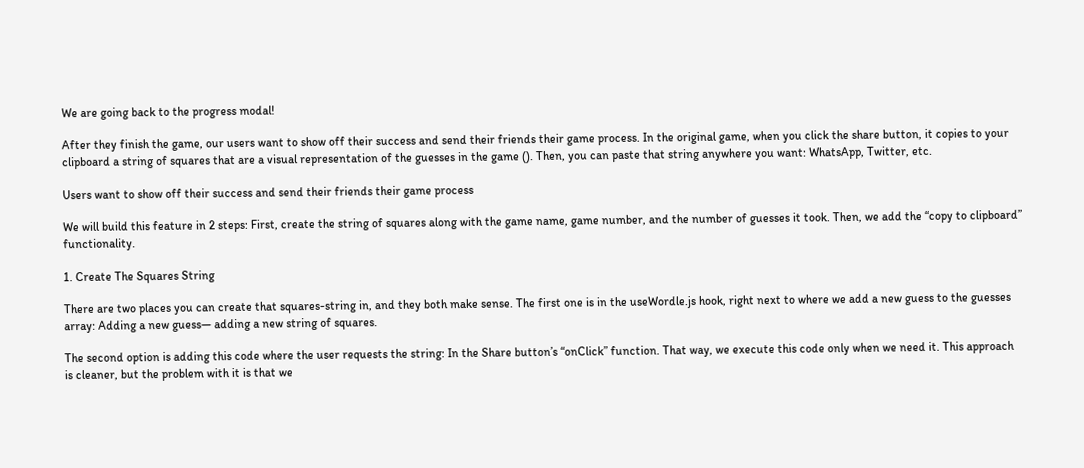We are going back to the progress modal!

After they finish the game, our users want to show off their success and send their friends their game process. In the original game, when you click the share button, it copies to your clipboard a string of squares that are a visual representation of the guesses in the game (). Then, you can paste that string anywhere you want: WhatsApp, Twitter, etc.

Users want to show off their success and send their friends their game process

We will build this feature in 2 steps: First, create the string of squares along with the game name, game number, and the number of guesses it took. Then, we add the “copy to clipboard” functionality.

1. Create The Squares String

There are two places you can create that squares-string in, and they both make sense. The first one is in the useWordle.js hook, right next to where we add a new guess to the guesses array: Adding a new guess— adding a new string of squares.

The second option is adding this code where the user requests the string: In the Share button’s “onClick” function. That way, we execute this code only when we need it. This approach is cleaner, but the problem with it is that we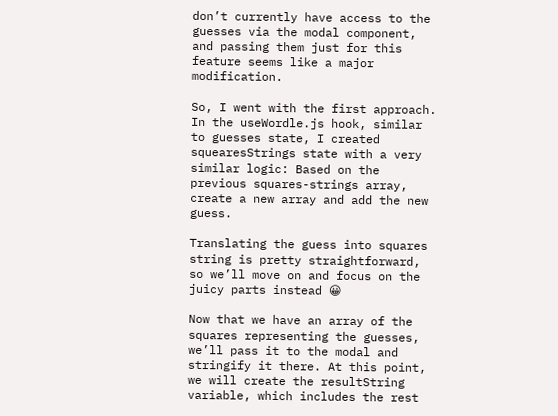don’t currently have access to the guesses via the modal component, and passing them just for this feature seems like a major modification.

So, I went with the first approach. In the useWordle.js hook, similar to guesses state, I created squearesStrings state with a very similar logic: Based on the previous squares-strings array, create a new array and add the new guess.

Translating the guess into squares string is pretty straightforward, so we’ll move on and focus on the juicy parts instead 😀

Now that we have an array of the squares representing the guesses, we’ll pass it to the modal and stringify it there. At this point, we will create the resultString variable, which includes the rest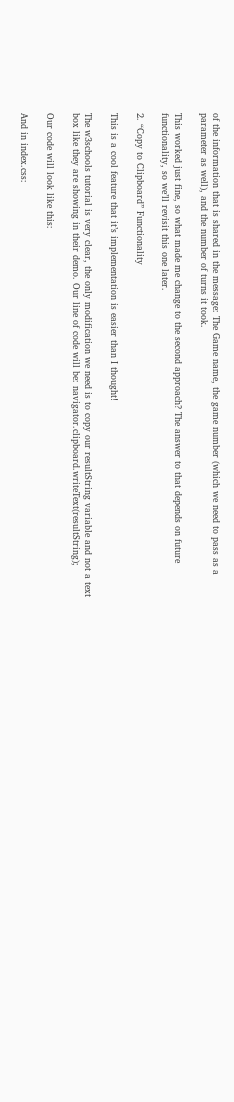of the information that is shared in the message: The Game name, the game number (which we need to pass as a parameter as well), and the number of turns it took.

This worked just fine, so what made me change to the second approach? The answer to that depends on future functionality, so we’ll revisit this one later.

2. “Copy to Clipboard” Functionality

This is a cool feature that it’s implementation is easier than I thought!

The w3schools tutorial is very clear, the only modification we need is to copy our resultString variable and not a text box like they are showing in their demo. Our line of code will be: navigator.clipboard.writeText(resultString);

Our code will look like this:

And in index.css: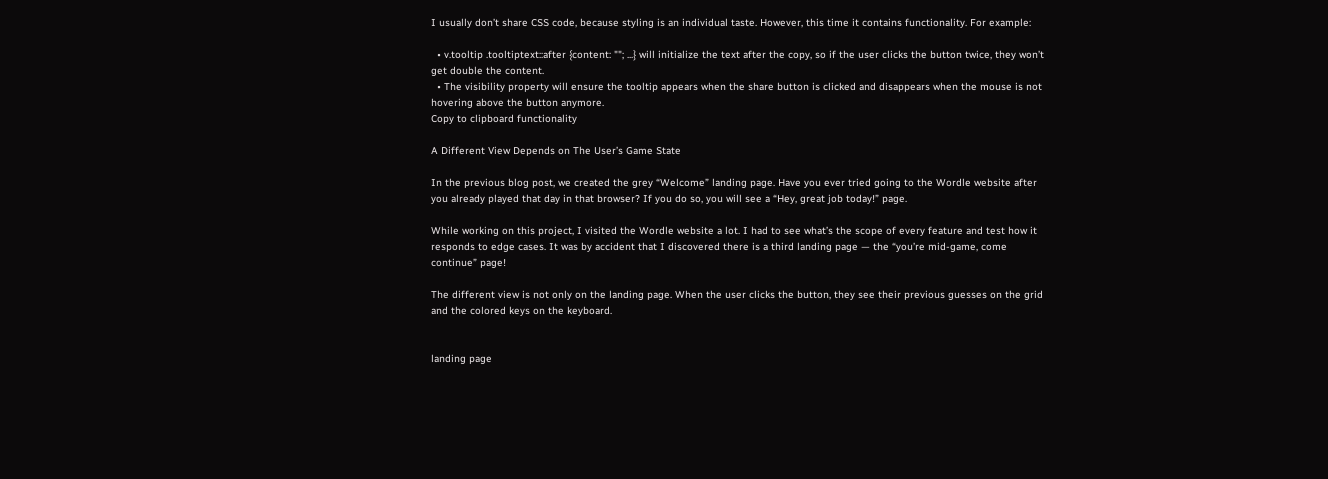I usually don’t share CSS code, because styling is an individual taste. However, this time it contains functionality. For example:

  • v.tooltip .tooltiptext::after {content: ""; ...} will initialize the text after the copy, so if the user clicks the button twice, they won’t get double the content.
  • The visibility property will ensure the tooltip appears when the share button is clicked and disappears when the mouse is not hovering above the button anymore.
Copy to clipboard functionality

A Different View Depends on The User’s Game State

In the previous blog post, we created the grey “Welcome” landing page. Have you ever tried going to the Wordle website after you already played that day in that browser? If you do so, you will see a “Hey, great job today!” page.

While working on this project, I visited the Wordle website a lot. I had to see what’s the scope of every feature and test how it responds to edge cases. It was by accident that I discovered there is a third landing page — the “you’re mid-game, come continue” page!

The different view is not only on the landing page. When the user clicks the button, they see their previous guesses on the grid and the colored keys on the keyboard.


landing page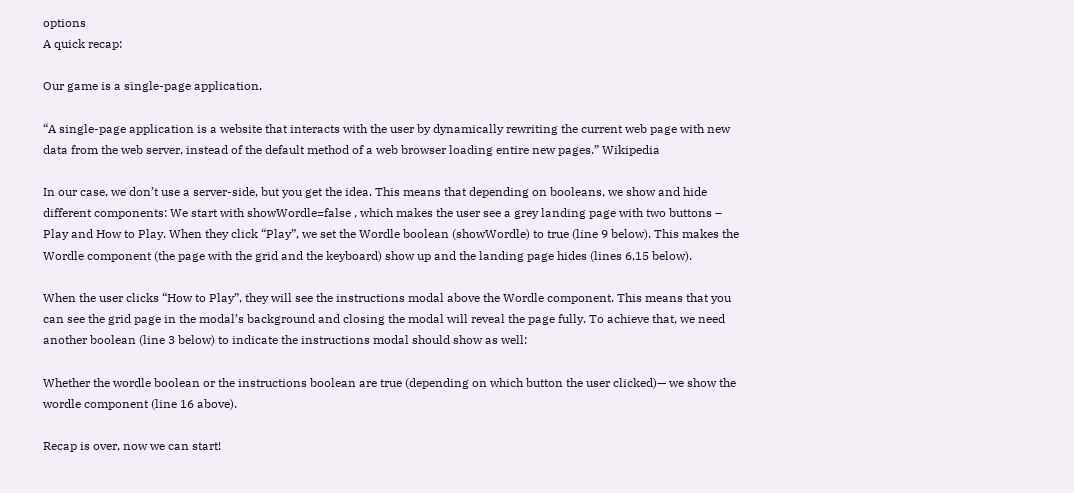options
A quick recap:

Our game is a single-page application.

“A single-page application is a website that interacts with the user by dynamically rewriting the current web page with new data from the web server, instead of the default method of a web browser loading entire new pages.” Wikipedia

In our case, we don’t use a server-side, but you get the idea. This means that depending on booleans, we show and hide different components: We start with showWordle=false , which makes the user see a grey landing page with two buttons –  Play and How to Play. When they click “Play”, we set the Wordle boolean (showWordle) to true (line 9 below). This makes the Wordle component (the page with the grid and the keyboard) show up and the landing page hides (lines 6,15 below).

When the user clicks “How to Play”, they will see the instructions modal above the Wordle component. This means that you can see the grid page in the modal’s background and closing the modal will reveal the page fully. To achieve that, we need another boolean (line 3 below) to indicate the instructions modal should show as well:

Whether the wordle boolean or the instructions boolean are true (depending on which button the user clicked)— we show the wordle component (line 16 above).

Recap is over, now we can start!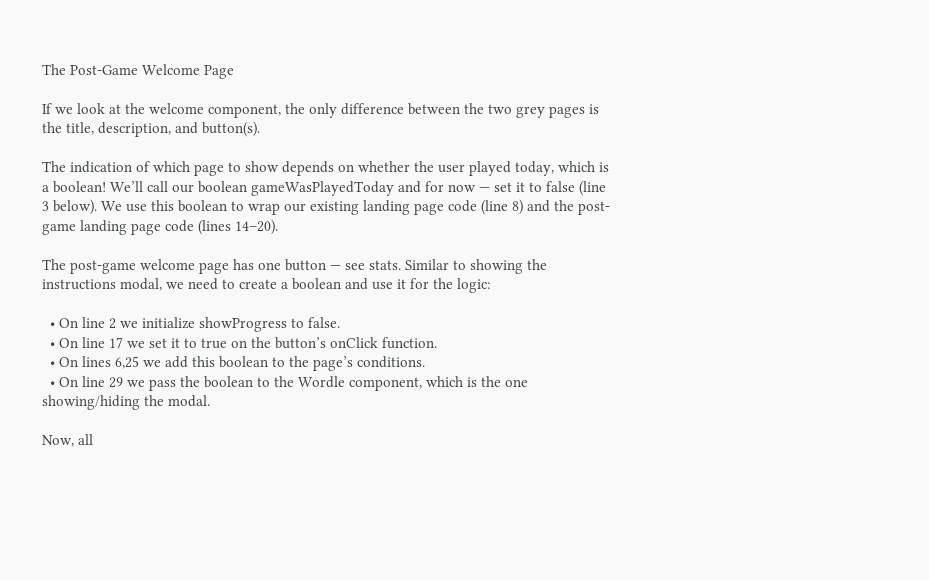The Post-Game Welcome Page

If we look at the welcome component, the only difference between the two grey pages is the title, description, and button(s).

The indication of which page to show depends on whether the user played today, which is a boolean! We’ll call our boolean gameWasPlayedToday and for now — set it to false (line 3 below). We use this boolean to wrap our existing landing page code (line 8) and the post-game landing page code (lines 14–20).

The post-game welcome page has one button — see stats. Similar to showing the instructions modal, we need to create a boolean and use it for the logic:

  • On line 2 we initialize showProgress to false.
  • On line 17 we set it to true on the button’s onClick function.
  • On lines 6,25 we add this boolean to the page’s conditions.
  • On line 29 we pass the boolean to the Wordle component, which is the one showing/hiding the modal.

Now, all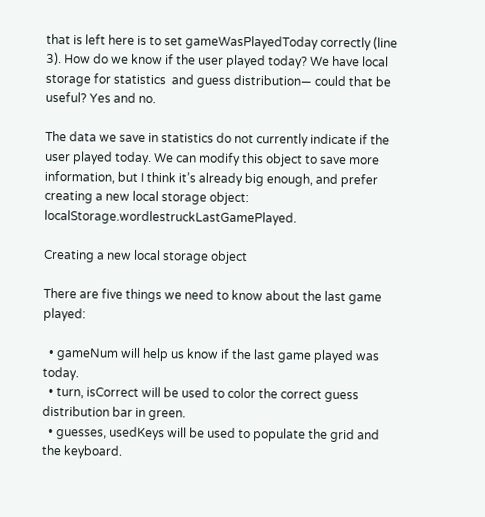that is left here is to set gameWasPlayedToday correctly (line 3). How do we know if the user played today? We have local storage for statistics  and guess distribution— could that be useful? Yes and no.

The data we save in statistics do not currently indicate if the user played today. We can modify this object to save more information, but I think it’s already big enough, and prefer creating a new local storage object: localStorage.wordlestruckLastGamePlayed.

Creating a new local storage object

There are five things we need to know about the last game played:

  • gameNum will help us know if the last game played was today.
  • turn, isCorrect will be used to color the correct guess distribution bar in green.
  • guesses, usedKeys will be used to populate the grid and the keyboard.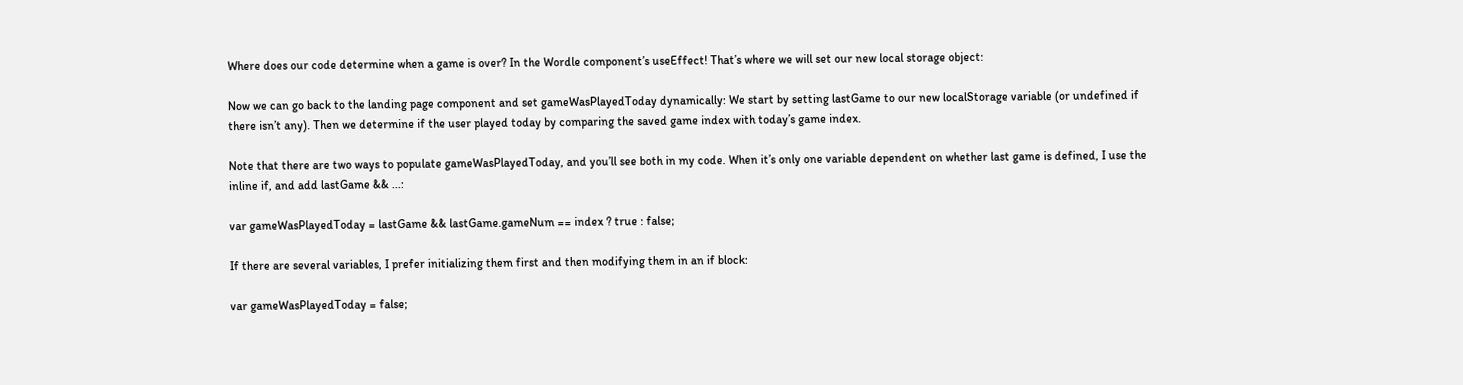Where does our code determine when a game is over? In the Wordle component’s useEffect! That’s where we will set our new local storage object:

Now we can go back to the landing page component and set gameWasPlayedToday dynamically: We start by setting lastGame to our new localStorage variable (or undefined if there isn’t any). Then we determine if the user played today by comparing the saved game index with today’s game index.

Note that there are two ways to populate gameWasPlayedToday, and you’ll see both in my code. When it’s only one variable dependent on whether last game is defined, I use the inline if, and add lastGame && ...:

var gameWasPlayedToday = lastGame && lastGame.gameNum == index ? true : false;

If there are several variables, I prefer initializing them first and then modifying them in an if block:

var gameWasPlayedToday = false;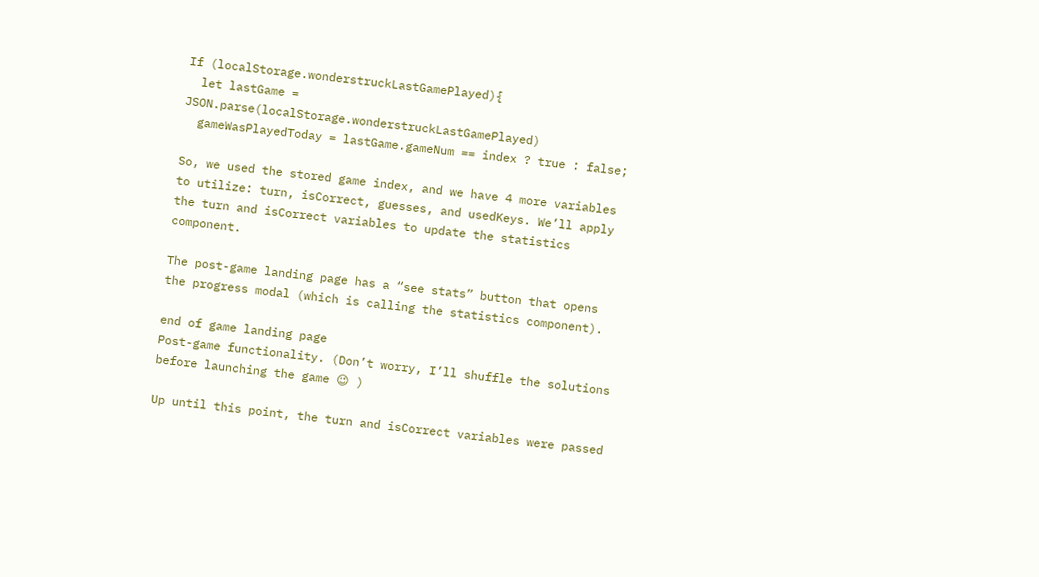If (localStorage.wonderstruckLastGamePlayed){
  let lastGame = JSON.parse(localStorage.wonderstruckLastGamePlayed)
  gameWasPlayedToday = lastGame.gameNum == index ? true : false;

So, we used the stored game index, and we have 4 more variables to utilize: turn, isCorrect, guesses, and usedKeys. We’ll apply the turn and isCorrect variables to update the statistics component.

The post-game landing page has a “see stats” button that opens the progress modal (which is calling the statistics component).

end of game landing page
Post-game functionality. (Don’t worry, I’ll shuffle the solutions before launching the game 😉 )

Up until this point, the turn and isCorrect variables were passed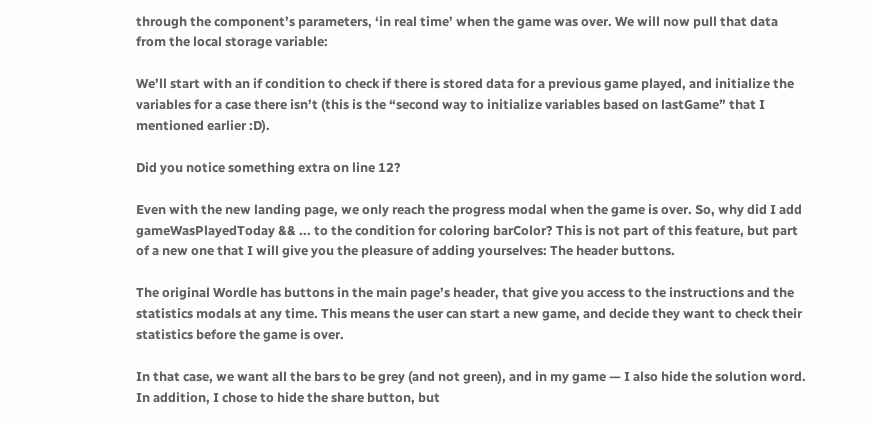through the component’s parameters, ‘in real time’ when the game was over. We will now pull that data from the local storage variable:

We’ll start with an if condition to check if there is stored data for a previous game played, and initialize the variables for a case there isn’t (this is the “second way to initialize variables based on lastGame” that I mentioned earlier :D).

Did you notice something extra on line 12?

Even with the new landing page, we only reach the progress modal when the game is over. So, why did I add gameWasPlayedToday && ... to the condition for coloring barColor? This is not part of this feature, but part of a new one that I will give you the pleasure of adding yourselves: The header buttons.

The original Wordle has buttons in the main page’s header, that give you access to the instructions and the statistics modals at any time. This means the user can start a new game, and decide they want to check their statistics before the game is over.

In that case, we want all the bars to be grey (and not green), and in my game — I also hide the solution word. In addition, I chose to hide the share button, but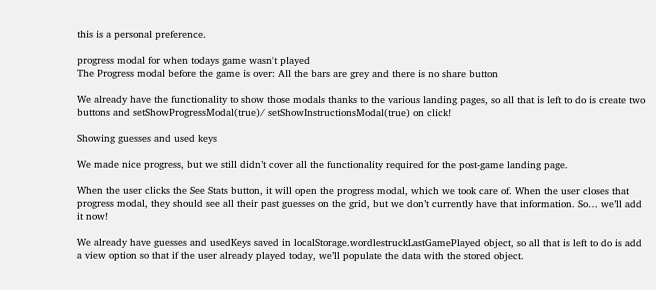this is a personal preference.

progress modal for when todays game wasn't played
The Progress modal before the game is over: All the bars are grey and there is no share button

We already have the functionality to show those modals thanks to the various landing pages, so all that is left to do is create two buttons and setShowProgressModal(true)/ setShowInstructionsModal(true) on click!

Showing guesses and used keys

We made nice progress, but we still didn’t cover all the functionality required for the post-game landing page.

When the user clicks the See Stats button, it will open the progress modal, which we took care of. When the user closes that progress modal, they should see all their past guesses on the grid, but we don’t currently have that information. So… we’ll add it now!

We already have guesses and usedKeys saved in localStorage.wordlestruckLastGamePlayed object, so all that is left to do is add a view option so that if the user already played today, we’ll populate the data with the stored object.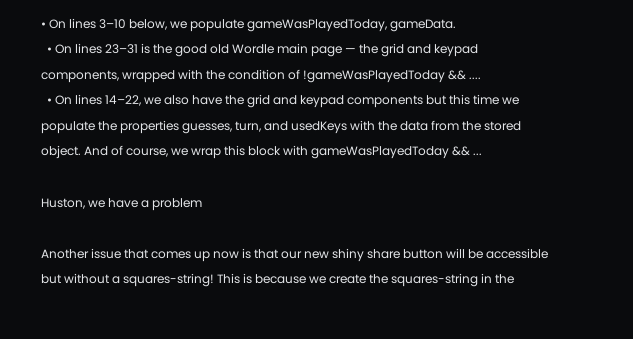• On lines 3–10 below, we populate gameWasPlayedToday, gameData.
  • On lines 23–31 is the good old Wordle main page — the grid and keypad components, wrapped with the condition of !gameWasPlayedToday && ....
  • On lines 14–22, we also have the grid and keypad components but this time we populate the properties guesses, turn, and usedKeys with the data from the stored object. And of course, we wrap this block with gameWasPlayedToday && ...

Huston, we have a problem

Another issue that comes up now is that our new shiny share button will be accessible but without a squares-string! This is because we create the squares-string in the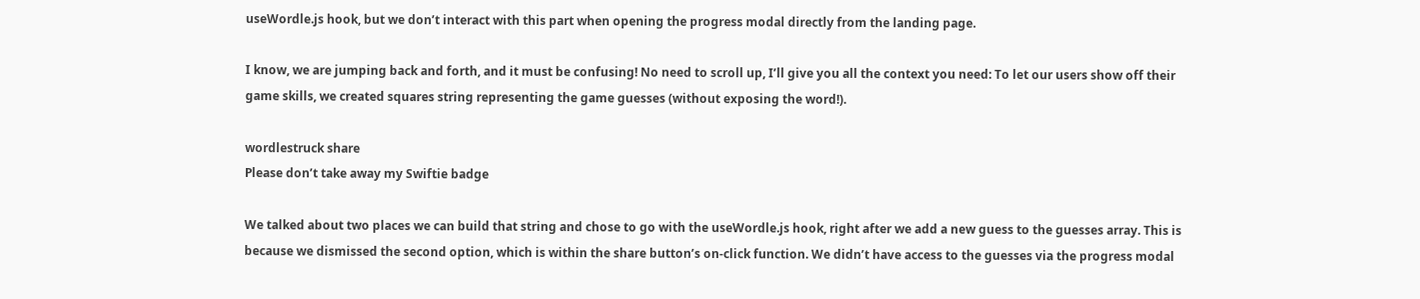useWordle.js hook, but we don’t interact with this part when opening the progress modal directly from the landing page.

I know, we are jumping back and forth, and it must be confusing! No need to scroll up, I’ll give you all the context you need: To let our users show off their game skills, we created squares string representing the game guesses (without exposing the word!).

wordlestruck share
Please don’t take away my Swiftie badge

We talked about two places we can build that string and chose to go with the useWordle.js hook, right after we add a new guess to the guesses array. This is because we dismissed the second option, which is within the share button’s on-click function. We didn’t have access to the guesses via the progress modal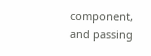component, and passing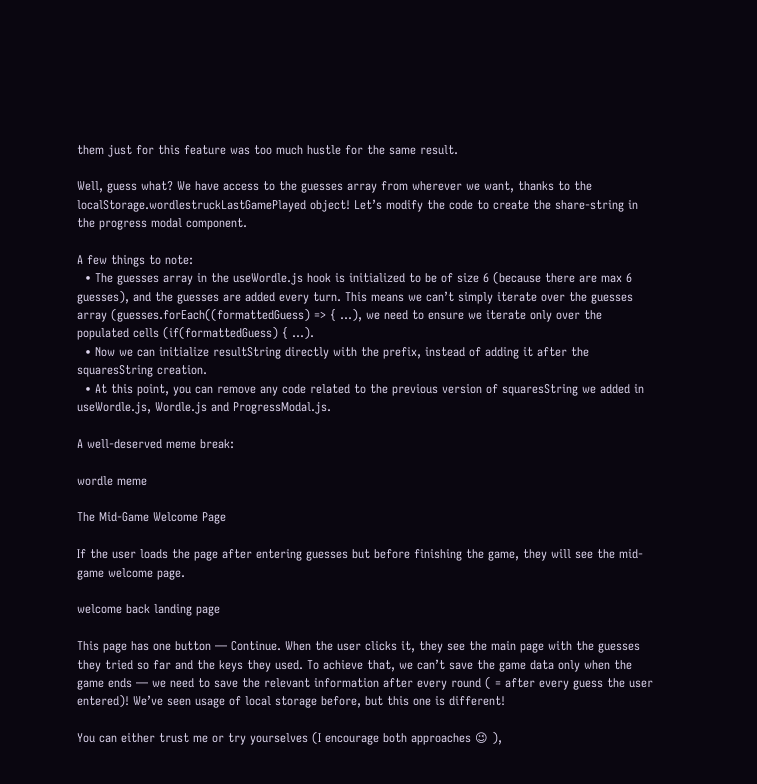them just for this feature was too much hustle for the same result.

Well, guess what? We have access to the guesses array from wherever we want, thanks to the localStorage.wordlestruckLastGamePlayed object! Let’s modify the code to create the share-string in the progress modal component.

A few things to note:
  • The guesses array in the useWordle.js hook is initialized to be of size 6 (because there are max 6 guesses), and the guesses are added every turn. This means we can’t simply iterate over the guesses array (guesses.forEach((formattedGuess) => { ...), we need to ensure we iterate only over the populated cells (if(formattedGuess) { ...).
  • Now we can initialize resultString directly with the prefix, instead of adding it after the squaresString creation.
  • At this point, you can remove any code related to the previous version of squaresString we added in useWordle.js, Wordle.js and ProgressModal.js.

A well-deserved meme break:

wordle meme

The Mid-Game Welcome Page

If the user loads the page after entering guesses but before finishing the game, they will see the mid-game welcome page.

welcome back landing page

This page has one button — Continue. When the user clicks it, they see the main page with the guesses they tried so far and the keys they used. To achieve that, we can’t save the game data only when the game ends — we need to save the relevant information after every round ( = after every guess the user entered)! We’ve seen usage of local storage before, but this one is different!

You can either trust me or try yourselves (I encourage both approaches 😉 ),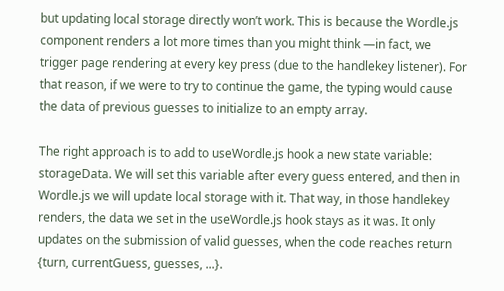but updating local storage directly won’t work. This is because the Wordle.js component renders a lot more times than you might think —in fact, we trigger page rendering at every key press (due to the handlekey listener). For that reason, if we were to try to continue the game, the typing would cause the data of previous guesses to initialize to an empty array.

The right approach is to add to useWordle.js hook a new state variable: storageData. We will set this variable after every guess entered, and then in Wordle.js we will update local storage with it. That way, in those handlekey renders, the data we set in the useWordle.js hook stays as it was. It only updates on the submission of valid guesses, when the code reaches return {turn, currentGuess, guesses, ...}.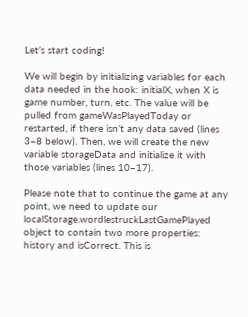Let’s start coding!

We will begin by initializing variables for each data needed in the hook: initialX, when X is game number, turn, etc. The value will be pulled from gameWasPlayedToday or restarted, if there isn’t any data saved (lines 3–8 below). Then, we will create the new variable storageData and initialize it with those variables (lines 10–17).

Please note that to continue the game at any point, we need to update our localStorage.wordlestruckLastGamePlayed object to contain two more properties: history and isCorrect. This is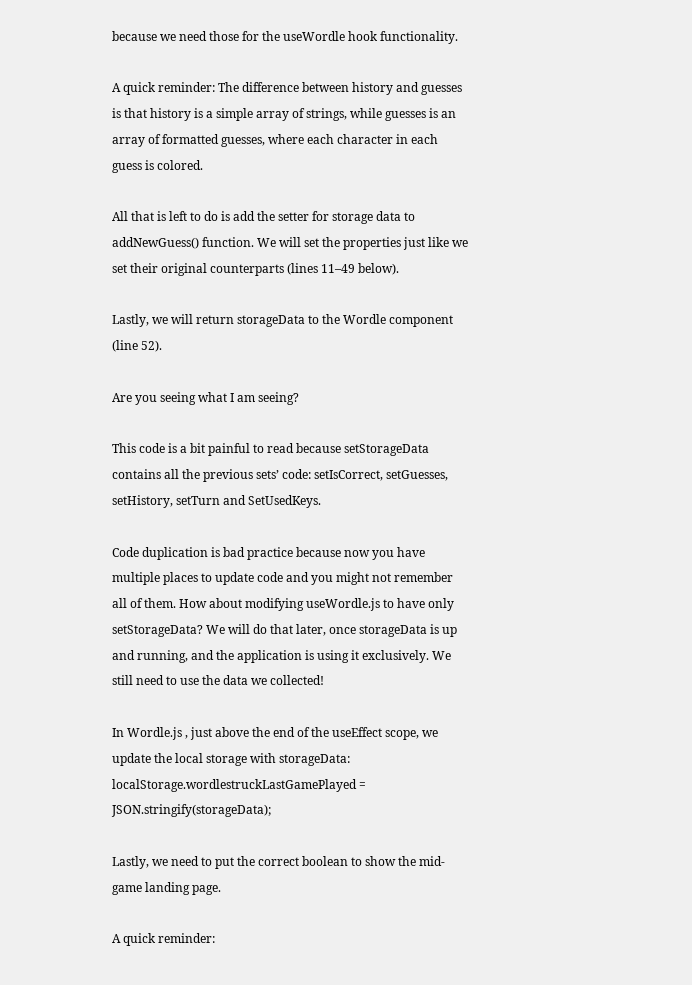because we need those for the useWordle hook functionality.

A quick reminder: The difference between history and guesses is that history is a simple array of strings, while guesses is an array of formatted guesses, where each character in each guess is colored.

All that is left to do is add the setter for storage data to addNewGuess() function. We will set the properties just like we set their original counterparts (lines 11–49 below).

Lastly, we will return storageData to the Wordle component (line 52).

Are you seeing what I am seeing?

This code is a bit painful to read because setStorageData contains all the previous sets’ code: setIsCorrect, setGuesses, setHistory, setTurn and SetUsedKeys.

Code duplication is bad practice because now you have multiple places to update code and you might not remember all of them. How about modifying useWordle.js to have only setStorageData? We will do that later, once storageData is up and running, and the application is using it exclusively. We still need to use the data we collected!

In Wordle.js , just above the end of the useEffect scope, we update the local storage with storageData:
localStorage.wordlestruckLastGamePlayed = JSON.stringify(storageData);

Lastly, we need to put the correct boolean to show the mid-game landing page.

A quick reminder: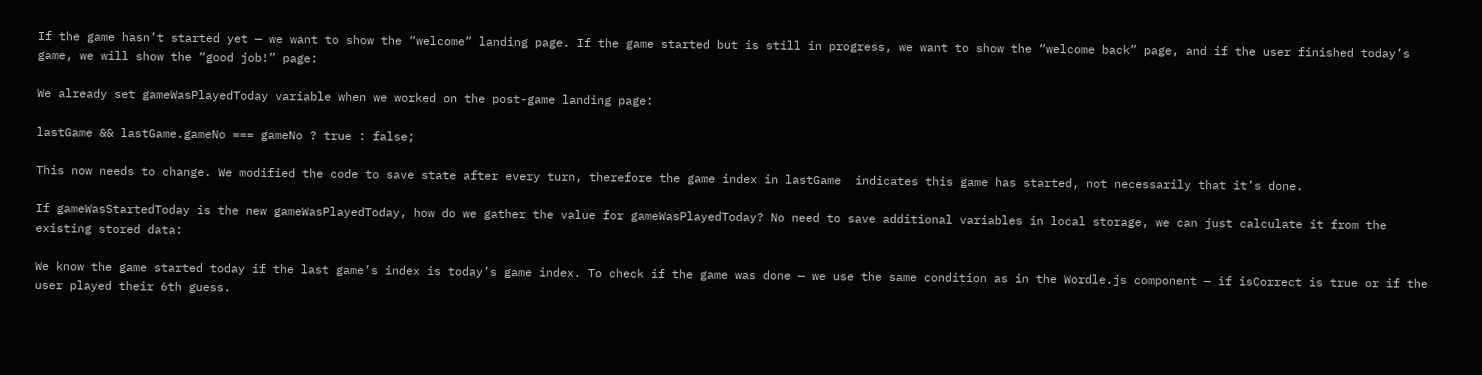If the game hasn’t started yet — we want to show the “welcome” landing page. If the game started but is still in progress, we want to show the “welcome back” page, and if the user finished today’s game, we will show the “good job!” page:

We already set gameWasPlayedToday variable when we worked on the post-game landing page:

lastGame && lastGame.gameNo === gameNo ? true : false;

This now needs to change. We modified the code to save state after every turn, therefore the game index in lastGame  indicates this game has started, not necessarily that it’s done.

If gameWasStartedToday is the new gameWasPlayedToday, how do we gather the value for gameWasPlayedToday? No need to save additional variables in local storage, we can just calculate it from the existing stored data:

We know the game started today if the last game’s index is today’s game index. To check if the game was done — we use the same condition as in the Wordle.js component — if isCorrect is true or if the user played their 6th guess.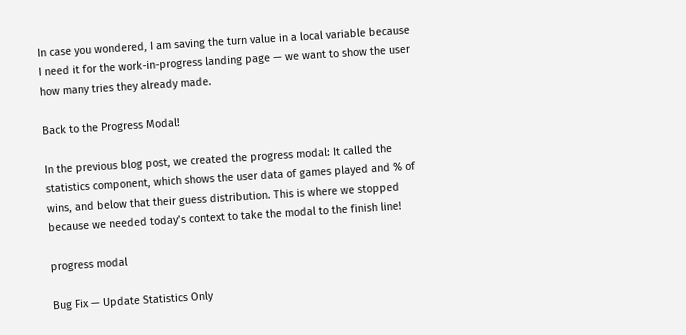In case you wondered, I am saving the turn value in a local variable because I need it for the work-in-progress landing page — we want to show the user how many tries they already made.

Back to the Progress Modal!

In the previous blog post, we created the progress modal: It called the statistics component, which shows the user data of games played and % of wins, and below that their guess distribution. This is where we stopped because we needed today’s context to take the modal to the finish line!

progress modal

Bug Fix — Update Statistics Only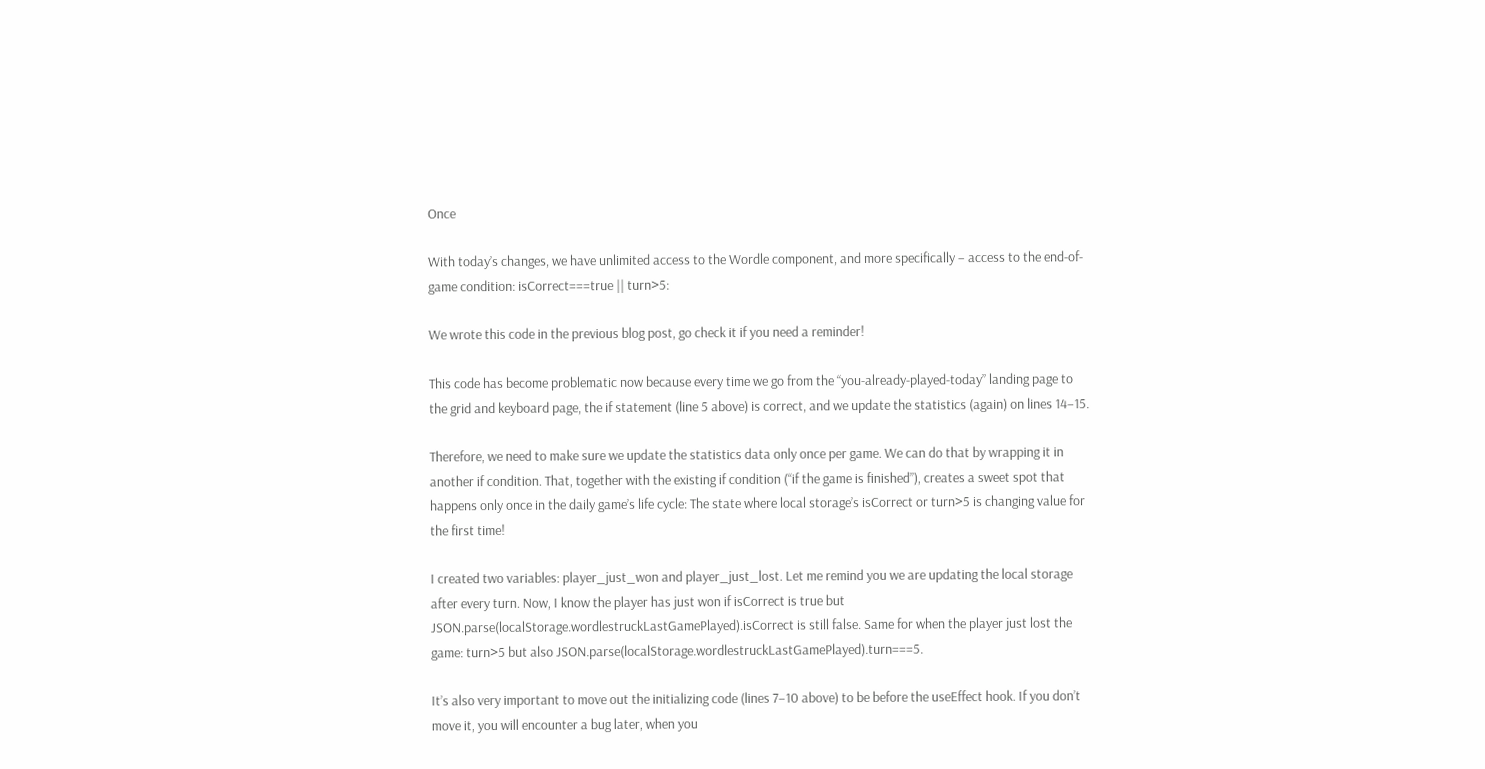Once

With today’s changes, we have unlimited access to the Wordle component, and more specifically – access to the end-of-game condition: isCorrect===true || turn>5:

We wrote this code in the previous blog post, go check it if you need a reminder!

This code has become problematic now because every time we go from the “you-already-played-today” landing page to the grid and keyboard page, the if statement (line 5 above) is correct, and we update the statistics (again) on lines 14–15.

Therefore, we need to make sure we update the statistics data only once per game. We can do that by wrapping it in another if condition. That, together with the existing if condition (“if the game is finished”), creates a sweet spot that happens only once in the daily game’s life cycle: The state where local storage’s isCorrect or turn>5 is changing value for the first time!

I created two variables: player_just_won and player_just_lost. Let me remind you we are updating the local storage after every turn. Now, I know the player has just won if isCorrect is true but JSON.parse(localStorage.wordlestruckLastGamePlayed).isCorrect is still false. Same for when the player just lost the game: turn>5 but also JSON.parse(localStorage.wordlestruckLastGamePlayed).turn===5.

It’s also very important to move out the initializing code (lines 7–10 above) to be before the useEffect hook. If you don’t move it, you will encounter a bug later, when you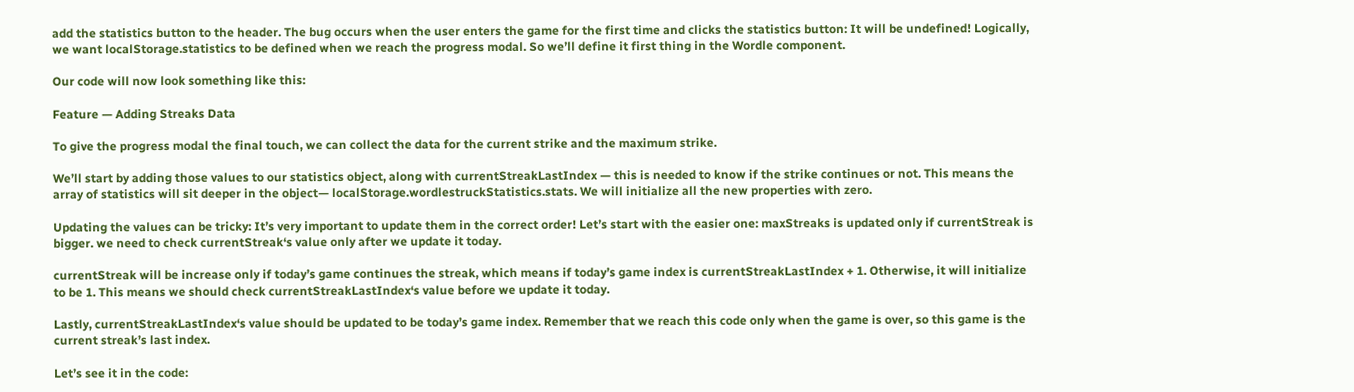add the statistics button to the header. The bug occurs when the user enters the game for the first time and clicks the statistics button: It will be undefined! Logically, we want localStorage.statistics to be defined when we reach the progress modal. So we’ll define it first thing in the Wordle component.

Our code will now look something like this:

Feature — Adding Streaks Data

To give the progress modal the final touch, we can collect the data for the current strike and the maximum strike.

We’ll start by adding those values to our statistics object, along with currentStreakLastIndex — this is needed to know if the strike continues or not. This means the array of statistics will sit deeper in the object— localStorage.wordlestruckStatistics.stats. We will initialize all the new properties with zero.

Updating the values can be tricky: It’s very important to update them in the correct order! Let’s start with the easier one: maxStreaks is updated only if currentStreak is bigger. we need to check currentStreak‘s value only after we update it today.

currentStreak will be increase only if today’s game continues the streak, which means if today’s game index is currentStreakLastIndex + 1. Otherwise, it will initialize to be 1. This means we should check currentStreakLastIndex‘s value before we update it today.

Lastly, currentStreakLastIndex‘s value should be updated to be today’s game index. Remember that we reach this code only when the game is over, so this game is the current streak’s last index.

Let’s see it in the code: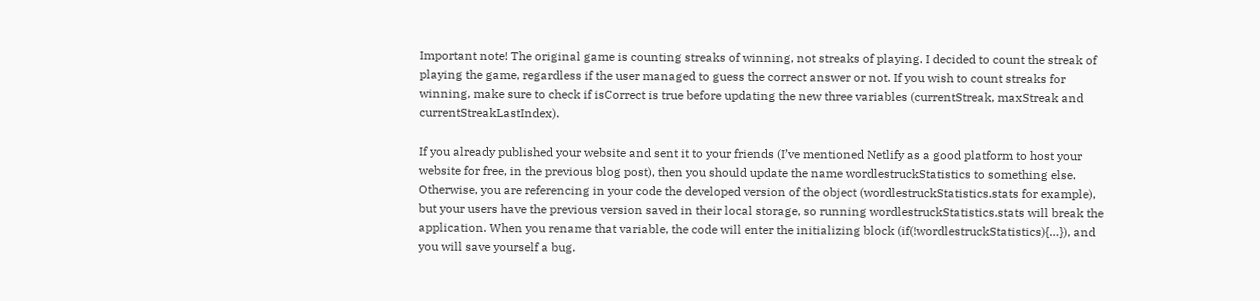Important note! The original game is counting streaks of winning, not streaks of playing. I decided to count the streak of playing the game, regardless if the user managed to guess the correct answer or not. If you wish to count streaks for winning, make sure to check if isCorrect is true before updating the new three variables (currentStreak, maxStreak and currentStreakLastIndex).

If you already published your website and sent it to your friends (I’ve mentioned Netlify as a good platform to host your website for free, in the previous blog post), then you should update the name wordlestruckStatistics to something else. Otherwise, you are referencing in your code the developed version of the object (wordlestruckStatistics.stats for example), but your users have the previous version saved in their local storage, so running wordlestruckStatistics.stats will break the application. When you rename that variable, the code will enter the initializing block (if(!wordlestruckStatistics){…}), and you will save yourself a bug.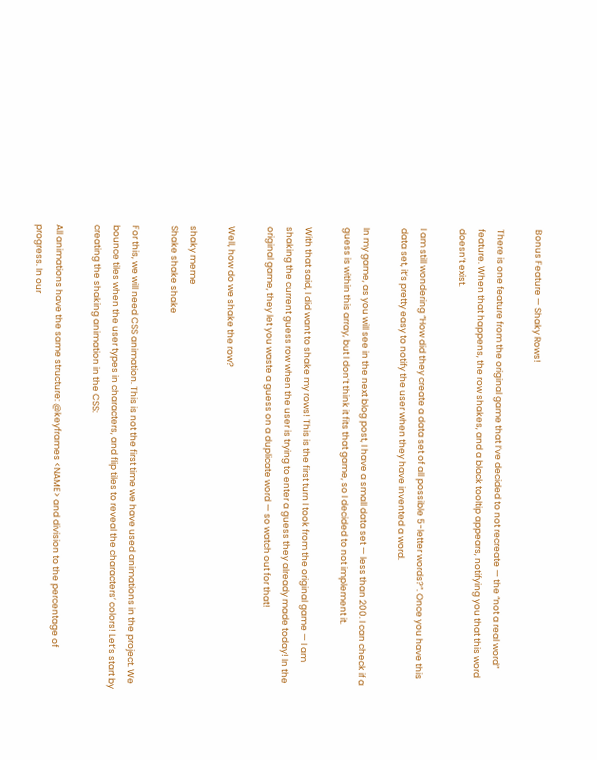Bonus Feature — Shaky Rows!

There is one feature from the original game that I’ve decided to not recreate — the “not a real word” feature. When that happens, the row shakes, and a black tooltip appears, notifying you that this word doesn’t exist.

I am still wondering “How did they create a data set of all possible 5-letter words?”. Once you have this data set, it’s pretty easy to notify the user when they have invented a word.

In my game, as you will see in the next blog post, I have a small data set — less than 200. I can check if a guess is within this array, but I don’t think it fits that game, so I decided to not implement it.

With that said, I did want to shake my rows! This is the first turn I took from the original game — I am shaking the current guess row when the user is trying to enter a guess they already made today! In the original game, they let you waste a guess on a duplicate word — so watch out for that!

Well, how do we shake the row?

shaky meme
Shake shake shake

For this, we will need CSS animation. This is not the first time we have used animations in the project. We bounce tiles when the user types in characters, and flip tiles to reveal the characters’ colors! Let’s start by creating the shaking animation in the CSS:

All animations have the same structure: @keyframes <NAME> and division to the percentage of progress. In our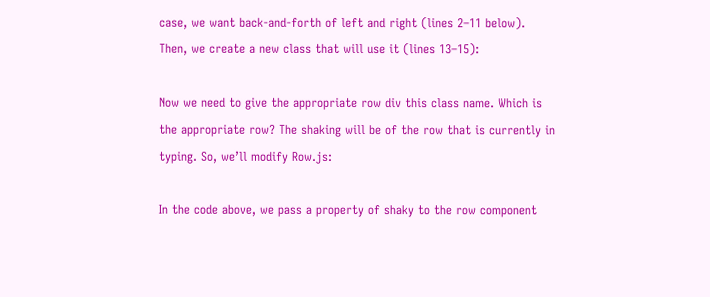case, we want back-and-forth of left and right (lines 2–11 below). Then, we create a new class that will use it (lines 13–15):

Now we need to give the appropriate row div this class name. Which is the appropriate row? The shaking will be of the row that is currently in typing. So, we’ll modify Row.js:

In the code above, we pass a property of shaky to the row component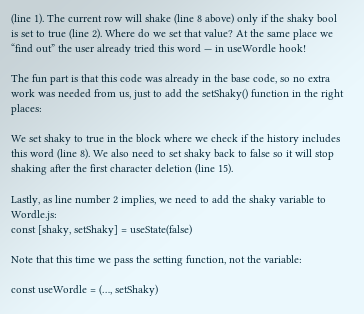(line 1). The current row will shake (line 8 above) only if the shaky bool is set to true (line 2). Where do we set that value? At the same place we “find out” the user already tried this word — in useWordle hook!

The fun part is that this code was already in the base code, so no extra work was needed from us, just to add the setShaky() function in the right places:

We set shaky to true in the block where we check if the history includes this word (line 8). We also need to set shaky back to false so it will stop shaking after the first character deletion (line 15).

Lastly, as line number 2 implies, we need to add the shaky variable to Wordle.js:
const [shaky, setShaky] = useState(false)

Note that this time we pass the setting function, not the variable:

const useWordle = (…, setShaky)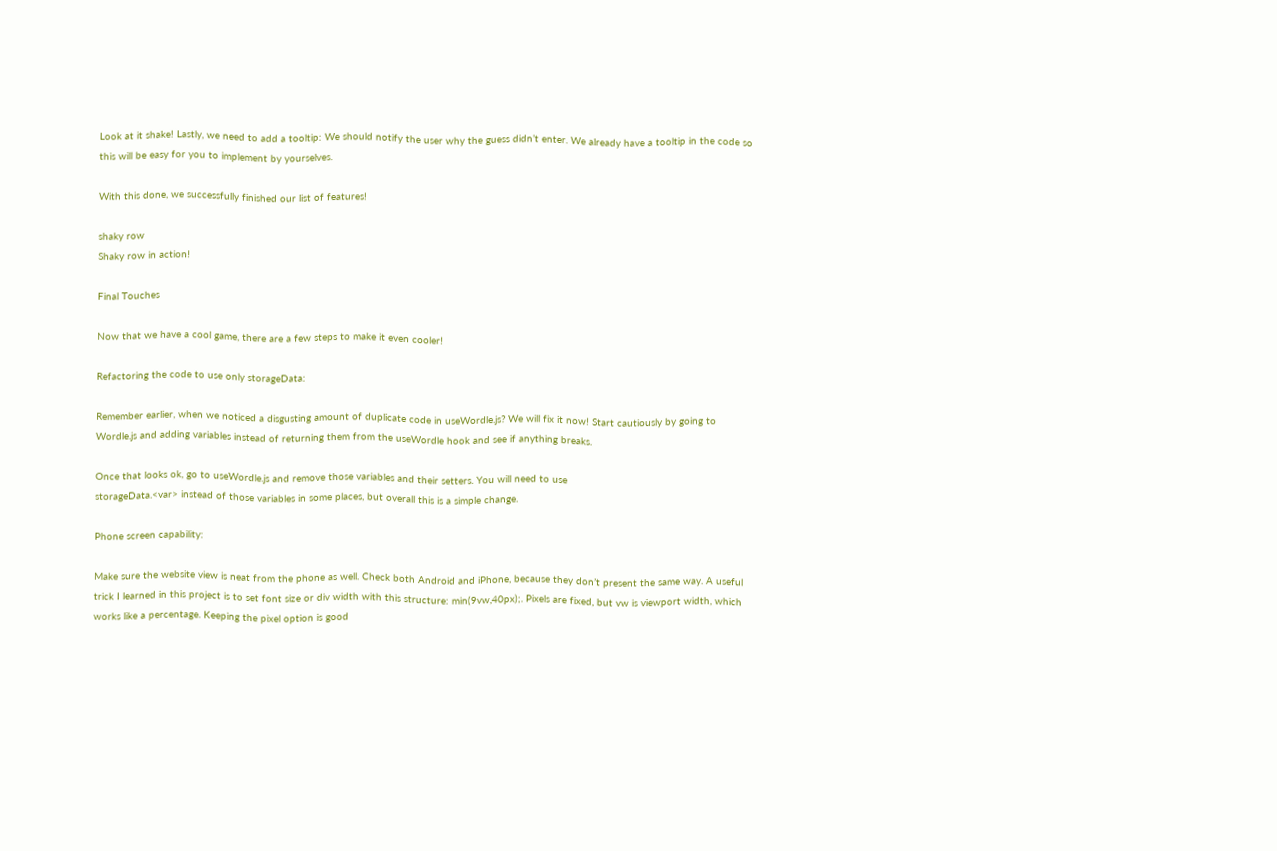Look at it shake! Lastly, we need to add a tooltip: We should notify the user why the guess didn’t enter. We already have a tooltip in the code so this will be easy for you to implement by yourselves.

With this done, we successfully finished our list of features!

shaky row
Shaky row in action!

Final Touches

Now that we have a cool game, there are a few steps to make it even cooler!

Refactoring the code to use only storageData:

Remember earlier, when we noticed a disgusting amount of duplicate code in useWordle.js? We will fix it now! Start cautiously by going to Wordle.js and adding variables instead of returning them from the useWordle hook and see if anything breaks.

Once that looks ok, go to useWordle.js and remove those variables and their setters. You will need to use
storageData.<var> instead of those variables in some places, but overall this is a simple change.

Phone screen capability:

Make sure the website view is neat from the phone as well. Check both Android and iPhone, because they don’t present the same way. A useful trick I learned in this project is to set font size or div width with this structure: min(9vw,40px);. Pixels are fixed, but vw is viewport width, which works like a percentage. Keeping the pixel option is good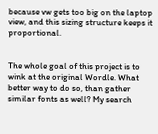because vw gets too big on the laptop view, and this sizing structure keeps it proportional.


The whole goal of this project is to wink at the original Wordle. What better way to do so, than gather similar fonts as well? My search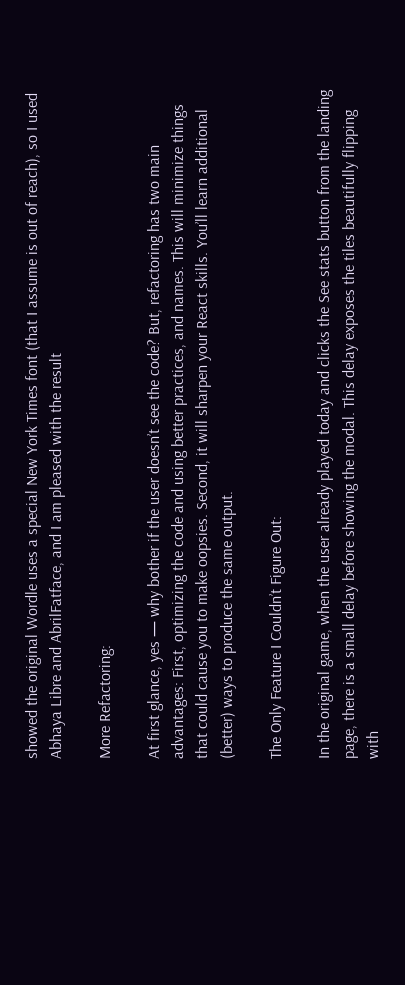showed the original Wordle uses a special New York Times font (that I assume is out of reach), so I used Abhaya Libre and AbrilFatface, and I am pleased with the result

More Refactoring:

At first glance, yes — why bother if the user doesn’t see the code? But, refactoring has two main advantages: First, optimizing the code and using better practices, and names. This will minimize things that could cause you to make oopsies. Second, it will sharpen your React skills. You’ll learn additional (better) ways to produce the same output.

The Only Feature I Couldn’t Figure Out:

In the original game, when the user already played today and clicks the See stats button from the landing page, there is a small delay before showing the modal. This delay exposes the tiles beautifully flipping with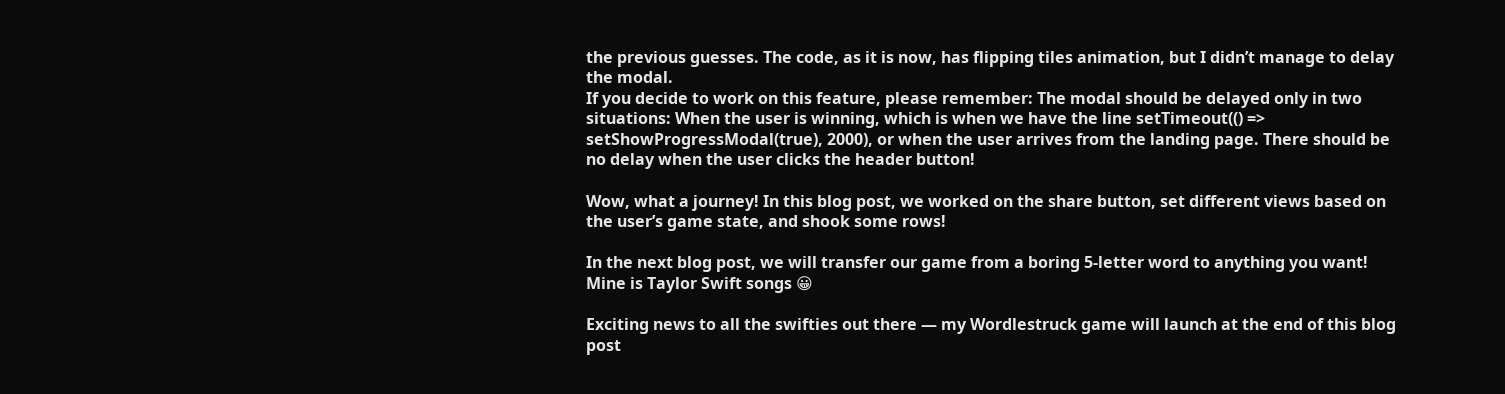the previous guesses. The code, as it is now, has flipping tiles animation, but I didn’t manage to delay the modal.
If you decide to work on this feature, please remember: The modal should be delayed only in two situations: When the user is winning, which is when we have the line setTimeout(() => setShowProgressModal(true), 2000), or when the user arrives from the landing page. There should be no delay when the user clicks the header button!

Wow, what a journey! In this blog post, we worked on the share button, set different views based on the user’s game state, and shook some rows!

In the next blog post, we will transfer our game from a boring 5-letter word to anything you want! Mine is Taylor Swift songs 😀

Exciting news to all the swifties out there — my Wordlestruck game will launch at the end of this blog post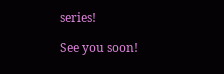series!

See you soon!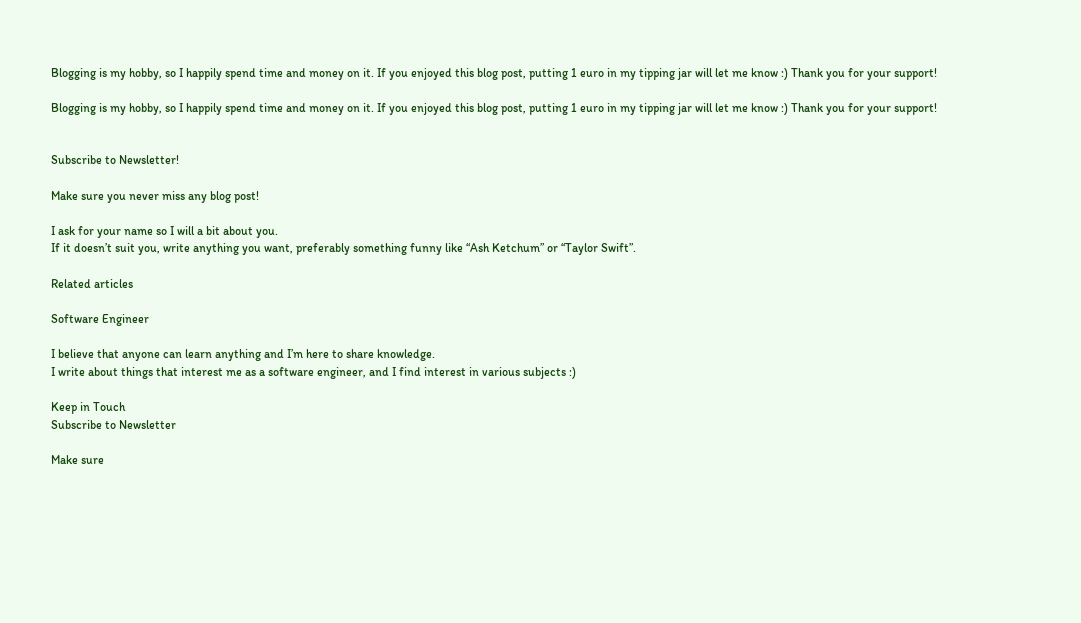Blogging is my hobby, so I happily spend time and money on it. If you enjoyed this blog post, putting 1 euro in my tipping jar will let me know :) Thank you for your support!

Blogging is my hobby, so I happily spend time and money on it. If you enjoyed this blog post, putting 1 euro in my tipping jar will let me know :) Thank you for your support!


Subscribe to Newsletter!

Make sure you never miss any blog post!

I ask for your name so I will a bit about you.
If it doesn’t suit you, write anything you want, preferably something funny like “Ash Ketchum” or “Taylor Swift”.

Related articles

Software Engineer

I believe that anyone can learn anything and I’m here to share knowledge.
I write about things that interest me as a software engineer, and I find interest in various subjects :)

Keep in Touch
Subscribe to Newsletter

Make sure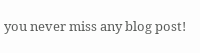you never miss any blog post!